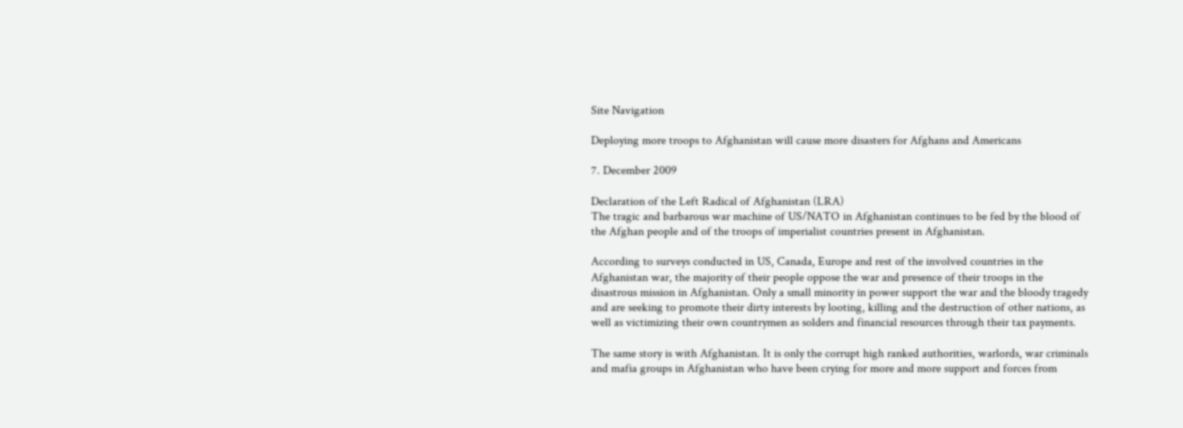Site Navigation

Deploying more troops to Afghanistan will cause more disasters for Afghans and Americans

7. December 2009

Declaration of the Left Radical of Afghanistan (LRA)
The tragic and barbarous war machine of US/NATO in Afghanistan continues to be fed by the blood of the Afghan people and of the troops of imperialist countries present in Afghanistan.

According to surveys conducted in US, Canada, Europe and rest of the involved countries in the Afghanistan war, the majority of their people oppose the war and presence of their troops in the disastrous mission in Afghanistan. Only a small minority in power support the war and the bloody tragedy and are seeking to promote their dirty interests by looting, killing and the destruction of other nations, as well as victimizing their own countrymen as solders and financial resources through their tax payments.

The same story is with Afghanistan. It is only the corrupt high ranked authorities, warlords, war criminals and mafia groups in Afghanistan who have been crying for more and more support and forces from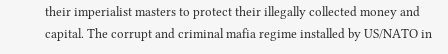their imperialist masters to protect their illegally collected money and capital. The corrupt and criminal mafia regime installed by US/NATO in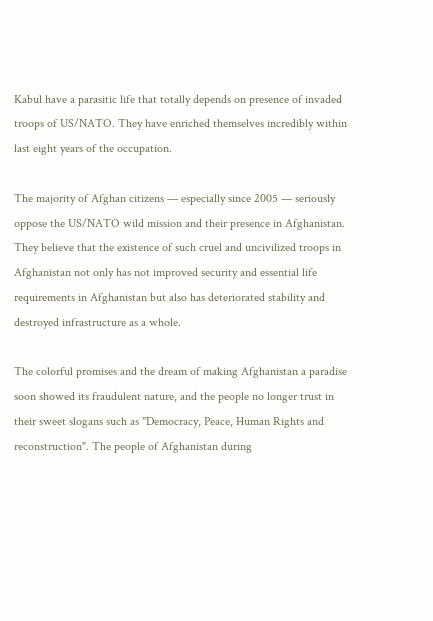Kabul have a parasitic life that totally depends on presence of invaded troops of US/NATO. They have enriched themselves incredibly within last eight years of the occupation.

The majority of Afghan citizens — especially since 2005 — seriously oppose the US/NATO wild mission and their presence in Afghanistan. They believe that the existence of such cruel and uncivilized troops in Afghanistan not only has not improved security and essential life requirements in Afghanistan but also has deteriorated stability and destroyed infrastructure as a whole.

The colorful promises and the dream of making Afghanistan a paradise soon showed its fraudulent nature, and the people no longer trust in their sweet slogans such as "Democracy, Peace, Human Rights and reconstruction". The people of Afghanistan during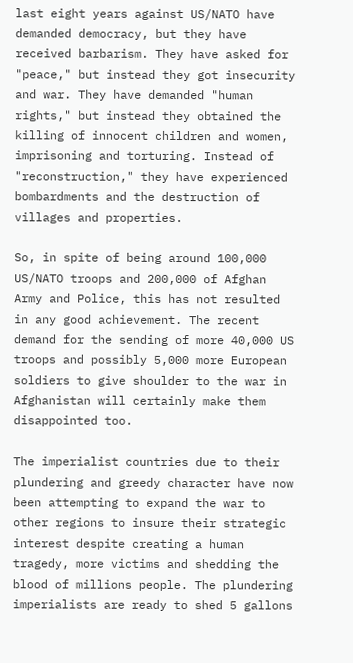last eight years against US/NATO have demanded democracy, but they have received barbarism. They have asked for "peace," but instead they got insecurity and war. They have demanded "human rights," but instead they obtained the killing of innocent children and women, imprisoning and torturing. Instead of "reconstruction," they have experienced bombardments and the destruction of villages and properties.

So, in spite of being around 100,000 US/NATO troops and 200,000 of Afghan Army and Police, this has not resulted in any good achievement. The recent demand for the sending of more 40,000 US troops and possibly 5,000 more European soldiers to give shoulder to the war in Afghanistan will certainly make them disappointed too.

The imperialist countries due to their plundering and greedy character have now been attempting to expand the war to other regions to insure their strategic interest despite creating a human tragedy, more victims and shedding the blood of millions people. The plundering imperialists are ready to shed 5 gallons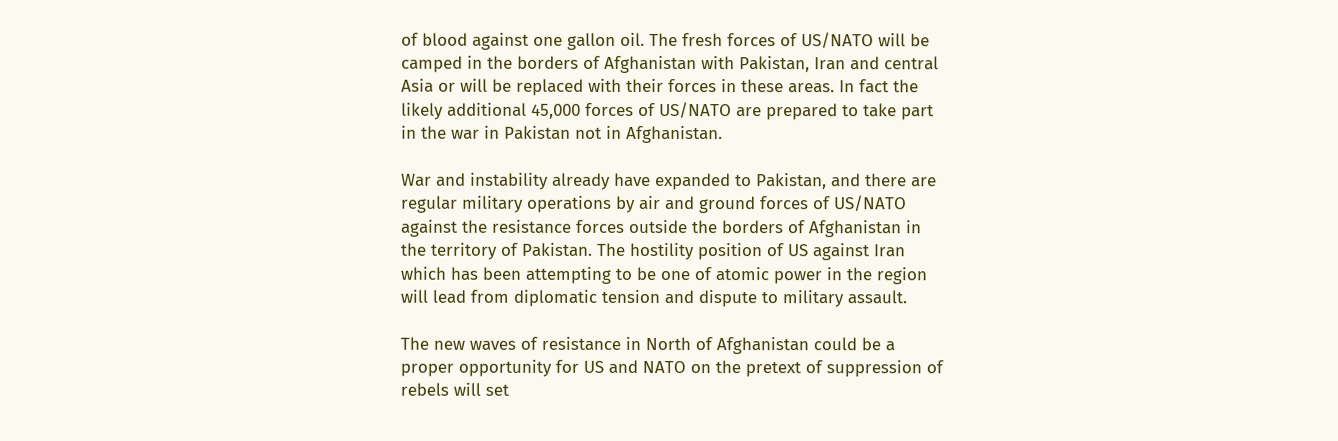of blood against one gallon oil. The fresh forces of US/NATO will be camped in the borders of Afghanistan with Pakistan, Iran and central Asia or will be replaced with their forces in these areas. In fact the likely additional 45,000 forces of US/NATO are prepared to take part in the war in Pakistan not in Afghanistan.

War and instability already have expanded to Pakistan, and there are regular military operations by air and ground forces of US/NATO against the resistance forces outside the borders of Afghanistan in the territory of Pakistan. The hostility position of US against Iran which has been attempting to be one of atomic power in the region will lead from diplomatic tension and dispute to military assault.

The new waves of resistance in North of Afghanistan could be a proper opportunity for US and NATO on the pretext of suppression of rebels will set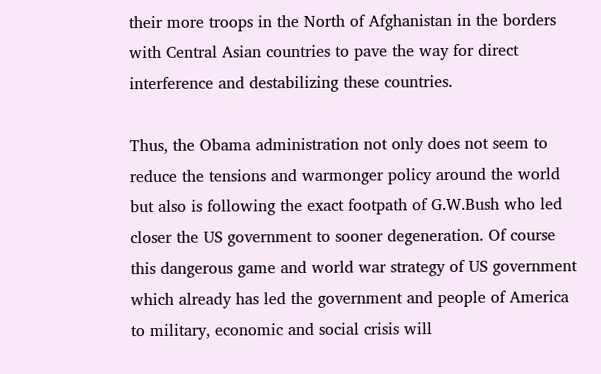their more troops in the North of Afghanistan in the borders with Central Asian countries to pave the way for direct interference and destabilizing these countries.

Thus, the Obama administration not only does not seem to reduce the tensions and warmonger policy around the world but also is following the exact footpath of G.W.Bush who led closer the US government to sooner degeneration. Of course this dangerous game and world war strategy of US government which already has led the government and people of America to military, economic and social crisis will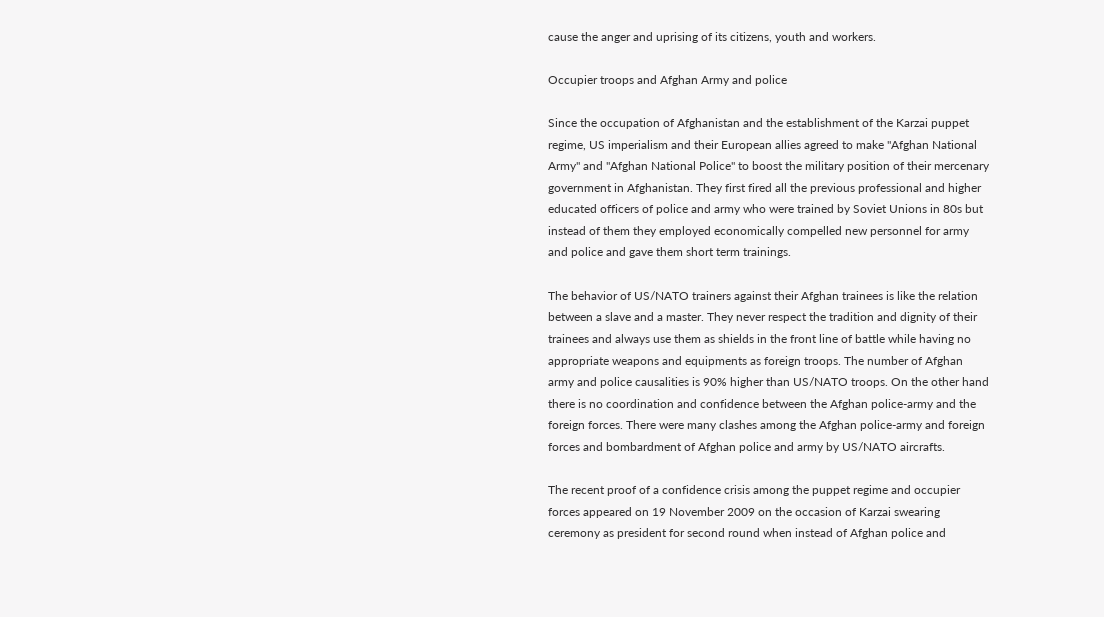cause the anger and uprising of its citizens, youth and workers.

Occupier troops and Afghan Army and police

Since the occupation of Afghanistan and the establishment of the Karzai puppet regime, US imperialism and their European allies agreed to make "Afghan National Army" and "Afghan National Police" to boost the military position of their mercenary government in Afghanistan. They first fired all the previous professional and higher educated officers of police and army who were trained by Soviet Unions in 80s but instead of them they employed economically compelled new personnel for army and police and gave them short term trainings.

The behavior of US/NATO trainers against their Afghan trainees is like the relation between a slave and a master. They never respect the tradition and dignity of their trainees and always use them as shields in the front line of battle while having no appropriate weapons and equipments as foreign troops. The number of Afghan army and police causalities is 90% higher than US/NATO troops. On the other hand there is no coordination and confidence between the Afghan police-army and the foreign forces. There were many clashes among the Afghan police-army and foreign forces and bombardment of Afghan police and army by US/NATO aircrafts.

The recent proof of a confidence crisis among the puppet regime and occupier forces appeared on 19 November 2009 on the occasion of Karzai swearing ceremony as president for second round when instead of Afghan police and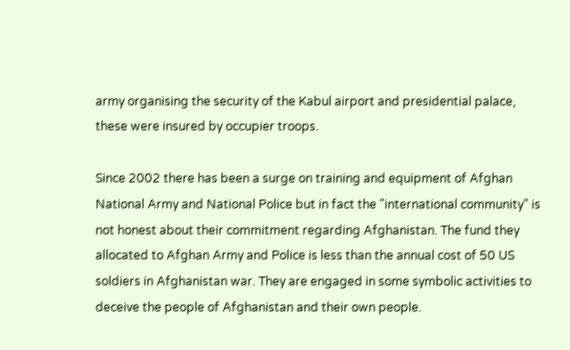army organising the security of the Kabul airport and presidential palace, these were insured by occupier troops.

Since 2002 there has been a surge on training and equipment of Afghan National Army and National Police but in fact the "international community" is not honest about their commitment regarding Afghanistan. The fund they allocated to Afghan Army and Police is less than the annual cost of 50 US soldiers in Afghanistan war. They are engaged in some symbolic activities to deceive the people of Afghanistan and their own people.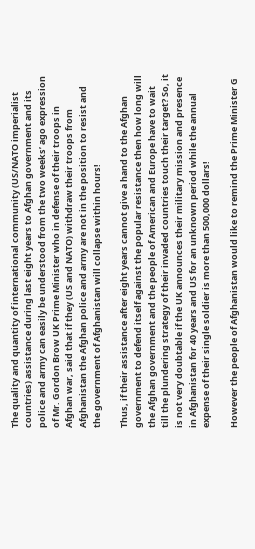The quality and quantity of international community (US/NATO imperialist countries) assistance during last eight years to Afghan government and its police and army can easily be understood from the two weeks’ ago expression of Mr. Gordon Brow UK Prime Minister who in defense of their troops in Afghan war, said that if they (US and NATO) withdraw their troops from Afghanistan the Afghan police and army are not in the position to resist and the government of Afghanistan will collapse within hours!

Thus, if their assistance after eight years cannot give a hand to the Afghan government to defend itself against the popular resistance then how long will the Afghan government and the people of American and Europe have to wait till the plundering strategy of their invaded countries touch their target? So, it is not very doubtable if the UK announces their military mission and presence in Afghanistan for 40 years and US for an unknown period while the annual expense of their single soldier is more than 500,000 dollars!

However the people of Afghanistan would like to remind the Prime Minister G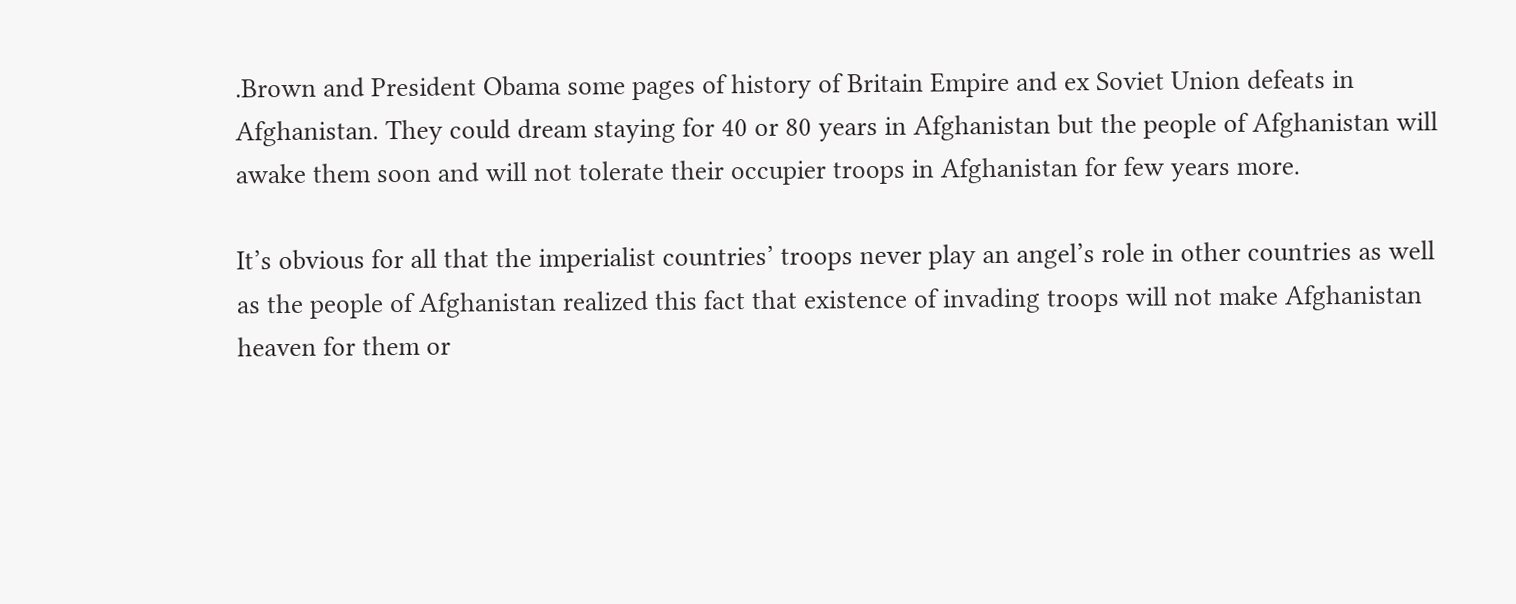.Brown and President Obama some pages of history of Britain Empire and ex Soviet Union defeats in Afghanistan. They could dream staying for 40 or 80 years in Afghanistan but the people of Afghanistan will awake them soon and will not tolerate their occupier troops in Afghanistan for few years more.

It’s obvious for all that the imperialist countries’ troops never play an angel’s role in other countries as well as the people of Afghanistan realized this fact that existence of invading troops will not make Afghanistan heaven for them or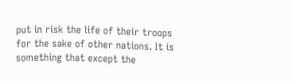put in risk the life of their troops for the sake of other nations. It is something that except the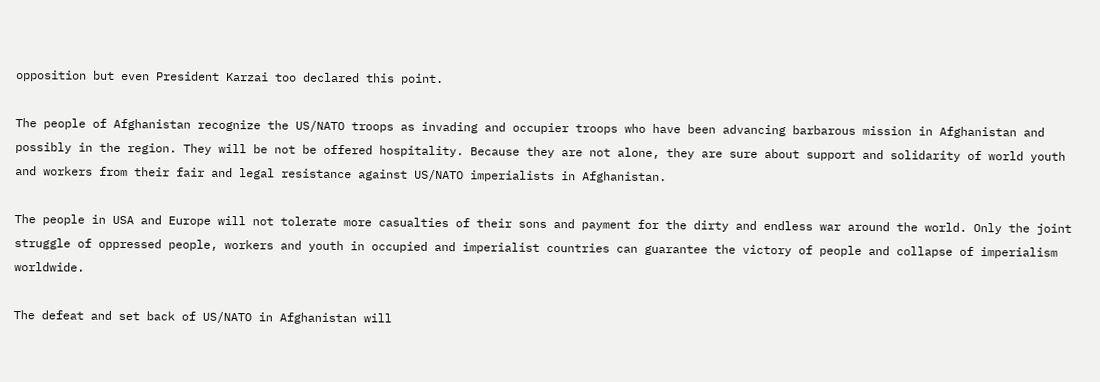opposition but even President Karzai too declared this point.

The people of Afghanistan recognize the US/NATO troops as invading and occupier troops who have been advancing barbarous mission in Afghanistan and possibly in the region. They will be not be offered hospitality. Because they are not alone, they are sure about support and solidarity of world youth and workers from their fair and legal resistance against US/NATO imperialists in Afghanistan.

The people in USA and Europe will not tolerate more casualties of their sons and payment for the dirty and endless war around the world. Only the joint struggle of oppressed people, workers and youth in occupied and imperialist countries can guarantee the victory of people and collapse of imperialism worldwide.

The defeat and set back of US/NATO in Afghanistan will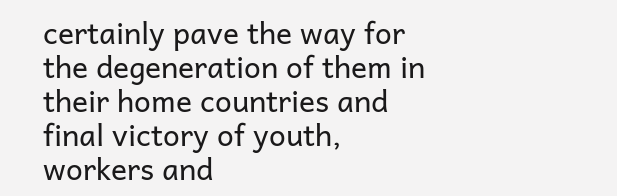certainly pave the way for the degeneration of them in their home countries and final victory of youth, workers and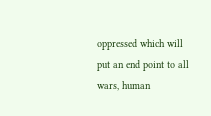oppressed which will put an end point to all wars, human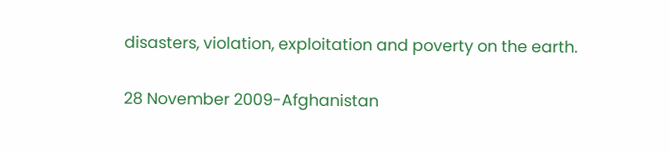disasters, violation, exploitation and poverty on the earth.

28 November 2009-Afghanistan